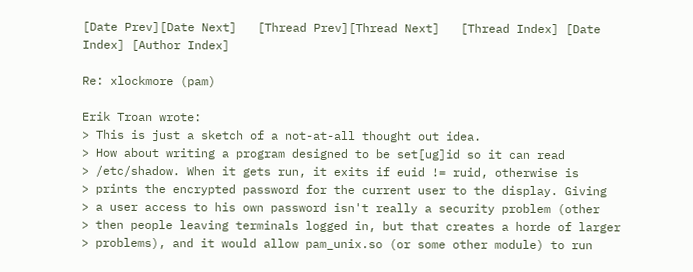[Date Prev][Date Next]   [Thread Prev][Thread Next]   [Thread Index] [Date Index] [Author Index]

Re: xlockmore (pam)

Erik Troan wrote:
> This is just a sketch of a not-at-all thought out idea.
> How about writing a program designed to be set[ug]id so it can read
> /etc/shadow. When it gets run, it exits if euid != ruid, otherwise is
> prints the encrypted password for the current user to the display. Giving
> a user access to his own password isn't really a security problem (other
> then people leaving terminals logged in, but that creates a horde of larger
> problems), and it would allow pam_unix.so (or some other module) to run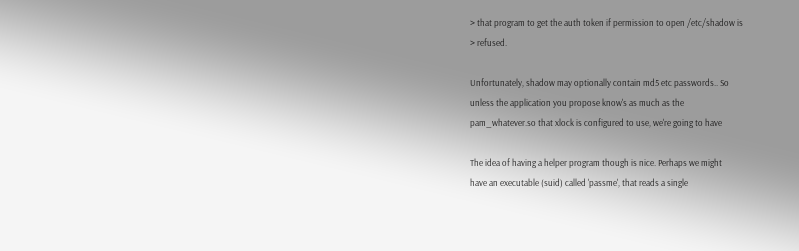> that program to get the auth token if permission to open /etc/shadow is
> refused.

Unfortunately, shadow may optionally contain md5 etc passwords.. So
unless the application you propose know's as much as the
pam_whatever.so that xlock is configured to use, we're going to have

The idea of having a helper program though is nice. Perhaps we might
have an executable (suid) called 'passme', that reads a single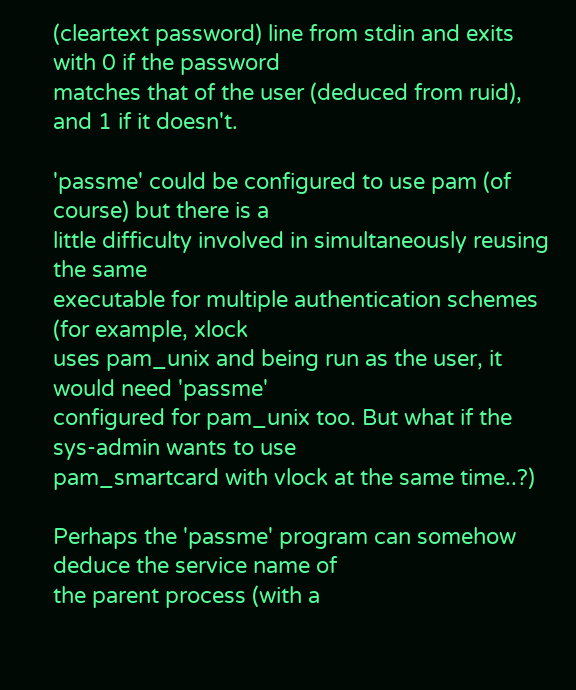(cleartext password) line from stdin and exits with 0 if the password
matches that of the user (deduced from ruid), and 1 if it doesn't.

'passme' could be configured to use pam (of course) but there is a
little difficulty involved in simultaneously reusing the same
executable for multiple authentication schemes (for example, xlock
uses pam_unix and being run as the user, it would need 'passme'
configured for pam_unix too. But what if the sys-admin wants to use
pam_smartcard with vlock at the same time..?)

Perhaps the 'passme' program can somehow deduce the service name of
the parent process (with a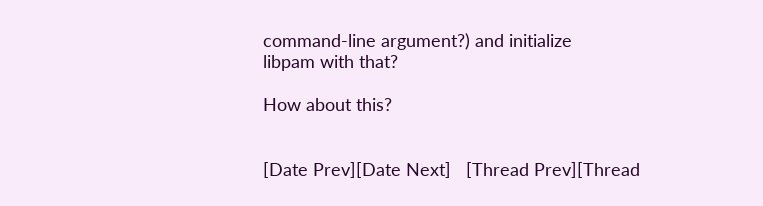command-line argument?) and initialize
libpam with that?

How about this?


[Date Prev][Date Next]   [Thread Prev][Thread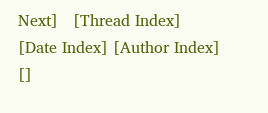Next]   [Thread Index] [Date Index] [Author Index] []